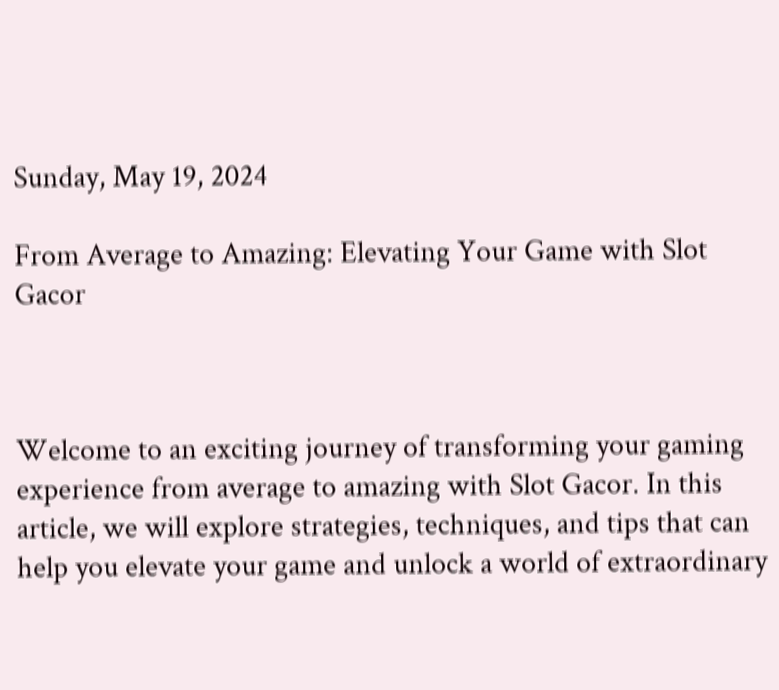Sunday, May 19, 2024

From Average to Amazing: Elevating Your Game with Slot Gacor



Welcome to an exciting journey of transforming your gaming experience from average to amazing with Slot Gacor. In this article, we will explore strategies, techniques, and tips that can help you elevate your game and unlock a world of extraordinary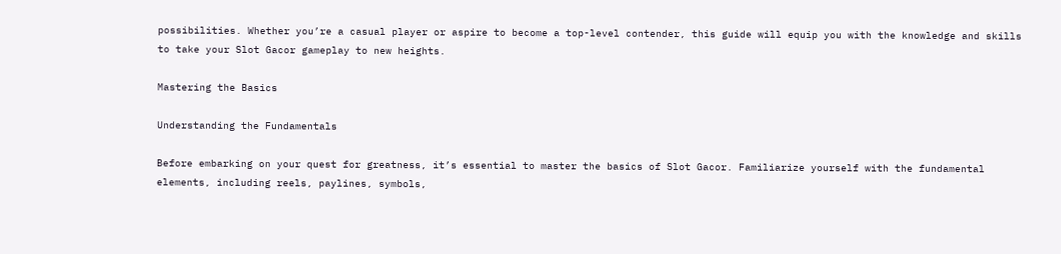possibilities. Whether you’re a casual player or aspire to become a top-level contender, this guide will equip you with the knowledge and skills to take your Slot Gacor gameplay to new heights.

Mastering the Basics

Understanding the Fundamentals

Before embarking on your quest for greatness, it’s essential to master the basics of Slot Gacor. Familiarize yourself with the fundamental elements, including reels, paylines, symbols,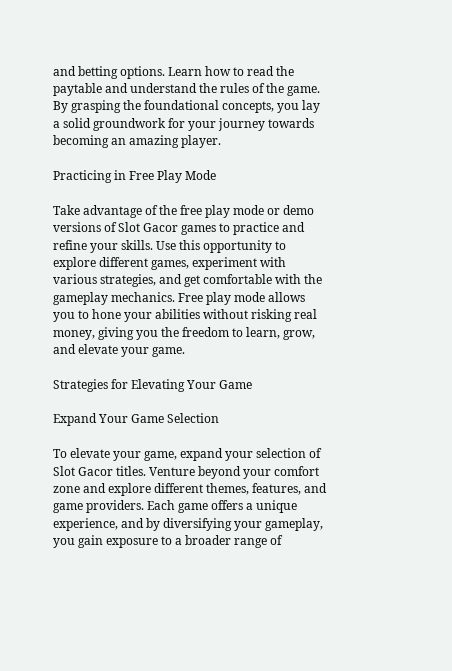and betting options. Learn how to read the paytable and understand the rules of the game. By grasping the foundational concepts, you lay a solid groundwork for your journey towards becoming an amazing player.

Practicing in Free Play Mode

Take advantage of the free play mode or demo versions of Slot Gacor games to practice and refine your skills. Use this opportunity to explore different games, experiment with various strategies, and get comfortable with the gameplay mechanics. Free play mode allows you to hone your abilities without risking real money, giving you the freedom to learn, grow, and elevate your game.

Strategies for Elevating Your Game

Expand Your Game Selection

To elevate your game, expand your selection of Slot Gacor titles. Venture beyond your comfort zone and explore different themes, features, and game providers. Each game offers a unique experience, and by diversifying your gameplay, you gain exposure to a broader range of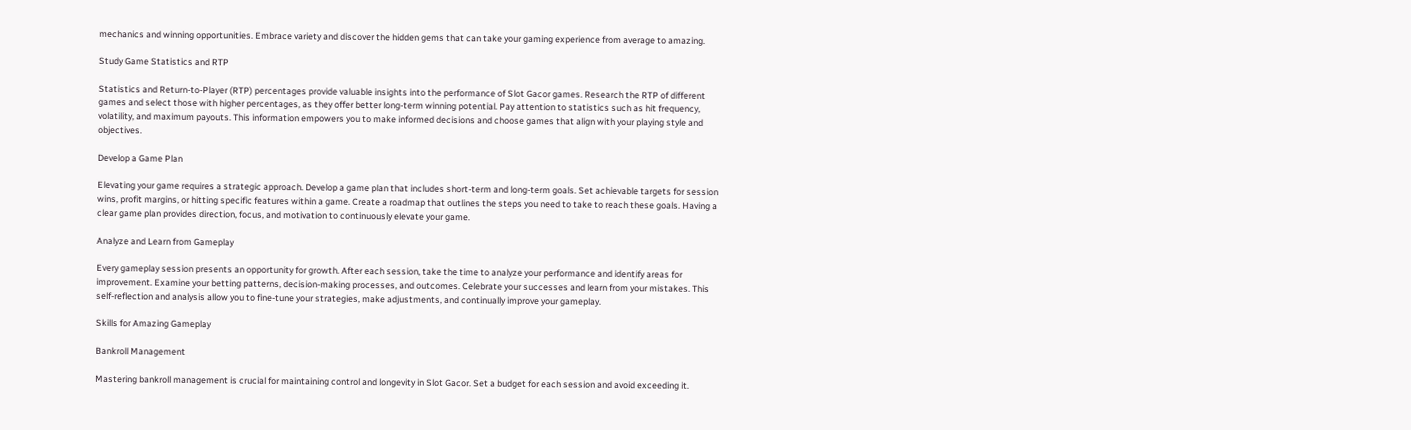mechanics and winning opportunities. Embrace variety and discover the hidden gems that can take your gaming experience from average to amazing.

Study Game Statistics and RTP

Statistics and Return-to-Player (RTP) percentages provide valuable insights into the performance of Slot Gacor games. Research the RTP of different games and select those with higher percentages, as they offer better long-term winning potential. Pay attention to statistics such as hit frequency, volatility, and maximum payouts. This information empowers you to make informed decisions and choose games that align with your playing style and objectives.

Develop a Game Plan

Elevating your game requires a strategic approach. Develop a game plan that includes short-term and long-term goals. Set achievable targets for session wins, profit margins, or hitting specific features within a game. Create a roadmap that outlines the steps you need to take to reach these goals. Having a clear game plan provides direction, focus, and motivation to continuously elevate your game.

Analyze and Learn from Gameplay

Every gameplay session presents an opportunity for growth. After each session, take the time to analyze your performance and identify areas for improvement. Examine your betting patterns, decision-making processes, and outcomes. Celebrate your successes and learn from your mistakes. This self-reflection and analysis allow you to fine-tune your strategies, make adjustments, and continually improve your gameplay.

Skills for Amazing Gameplay

Bankroll Management

Mastering bankroll management is crucial for maintaining control and longevity in Slot Gacor. Set a budget for each session and avoid exceeding it.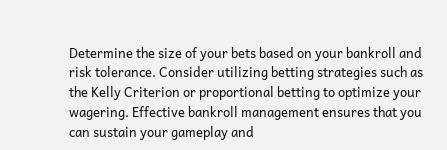Determine the size of your bets based on your bankroll and risk tolerance. Consider utilizing betting strategies such as the Kelly Criterion or proportional betting to optimize your wagering. Effective bankroll management ensures that you can sustain your gameplay and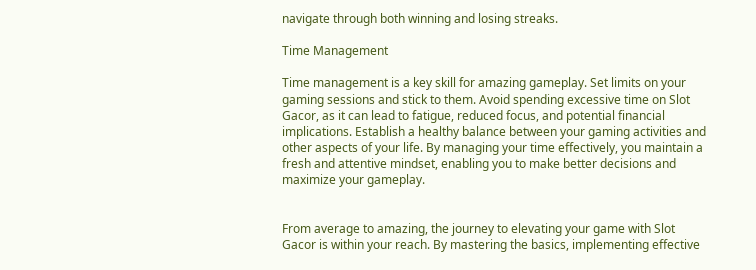navigate through both winning and losing streaks.

Time Management

Time management is a key skill for amazing gameplay. Set limits on your gaming sessions and stick to them. Avoid spending excessive time on Slot Gacor, as it can lead to fatigue, reduced focus, and potential financial implications. Establish a healthy balance between your gaming activities and other aspects of your life. By managing your time effectively, you maintain a fresh and attentive mindset, enabling you to make better decisions and maximize your gameplay.


From average to amazing, the journey to elevating your game with Slot Gacor is within your reach. By mastering the basics, implementing effective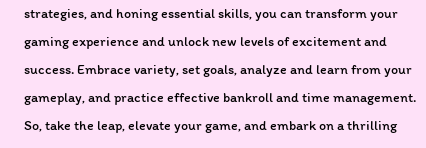strategies, and honing essential skills, you can transform your gaming experience and unlock new levels of excitement and success. Embrace variety, set goals, analyze and learn from your gameplay, and practice effective bankroll and time management. So, take the leap, elevate your game, and embark on a thrilling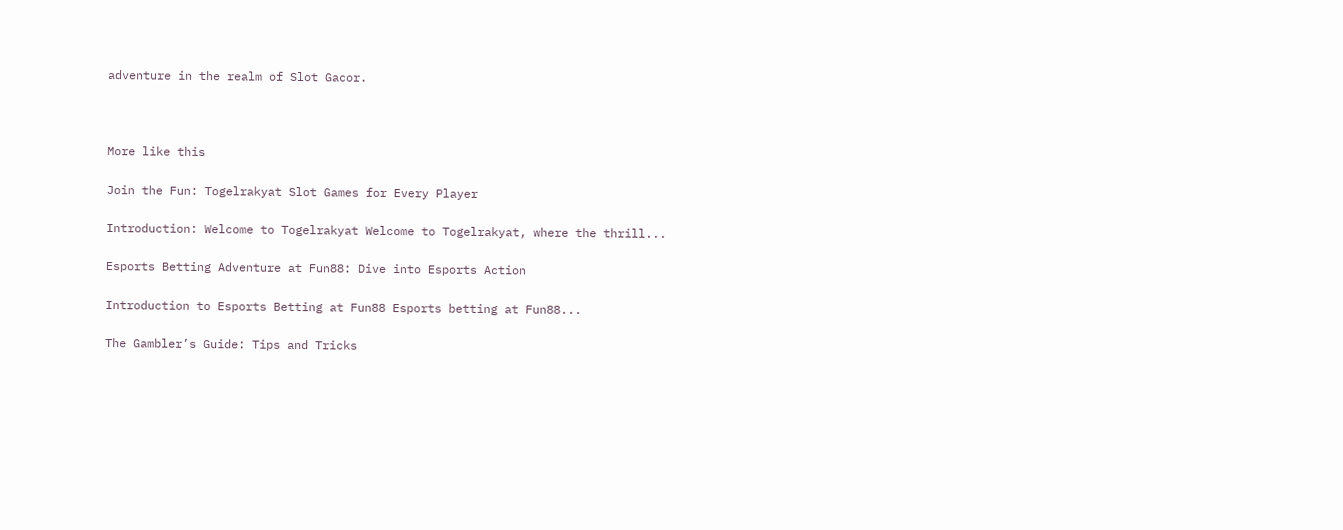adventure in the realm of Slot Gacor.



More like this

Join the Fun: Togelrakyat Slot Games for Every Player

Introduction: Welcome to Togelrakyat Welcome to Togelrakyat, where the thrill...

Esports Betting Adventure at Fun88: Dive into Esports Action

Introduction to Esports Betting at Fun88 Esports betting at Fun88...

The Gambler’s Guide: Tips and Tricks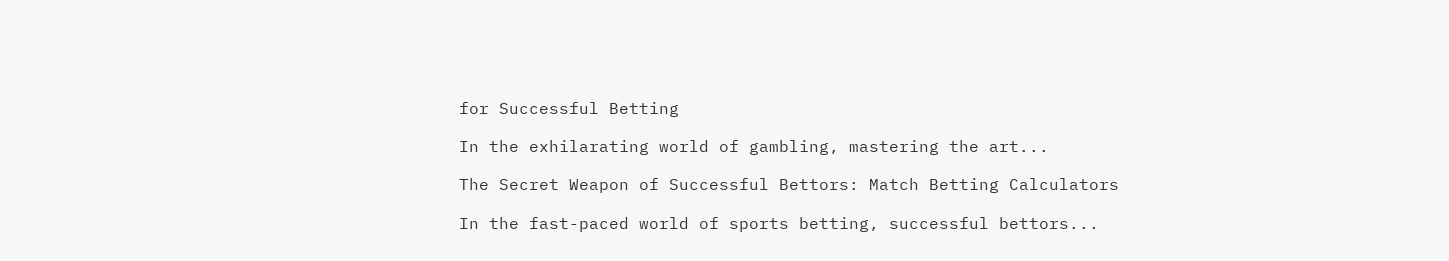for Successful Betting

In the exhilarating world of gambling, mastering the art...

The Secret Weapon of Successful Bettors: Match Betting Calculators

In the fast-paced world of sports betting, successful bettors...